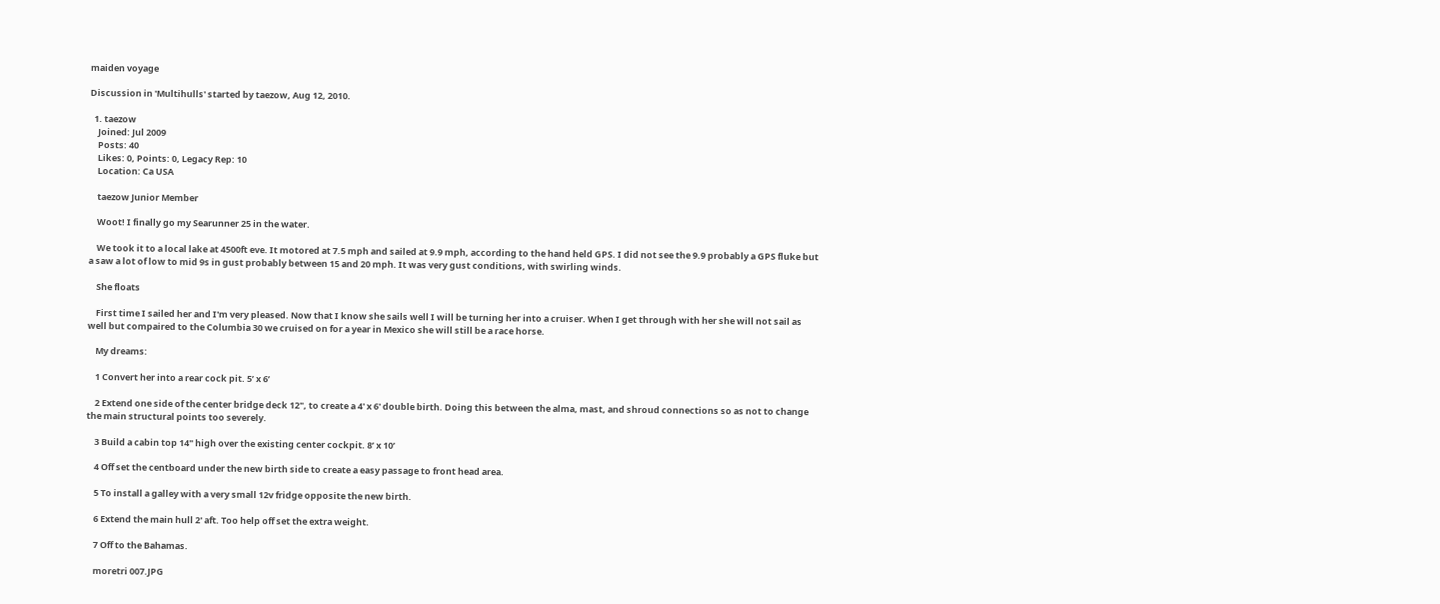maiden voyage

Discussion in 'Multihulls' started by taezow, Aug 12, 2010.

  1. taezow
    Joined: Jul 2009
    Posts: 40
    Likes: 0, Points: 0, Legacy Rep: 10
    Location: Ca USA

    taezow Junior Member

    Woot! I finally go my Searunner 25 in the water.

    We took it to a local lake at 4500ft eve. It motored at 7.5 mph and sailed at 9.9 mph, according to the hand held GPS. I did not see the 9.9 probably a GPS fluke but a saw a lot of low to mid 9s in gust probably between 15 and 20 mph. It was very gust conditions, with swirling winds.

    She floats

    First time I sailed her and I'm very pleased. Now that I know she sails well I will be turning her into a cruiser. When I get through with her she will not sail as well but compaired to the Columbia 30 we cruised on for a year in Mexico she will still be a race horse.

    My dreams:

    1 Convert her into a rear cock pit. 5’ x 6’

    2 Extend one side of the center bridge deck 12", to create a 4' x 6' double birth. Doing this between the alma, mast, and shroud connections so as not to change the main structural points too severely.

    3 Build a cabin top 14" high over the existing center cockpit. 8’ x 10’

    4 Off set the centboard under the new birth side to create a easy passage to front head area.

    5 To install a galley with a very small 12v fridge opposite the new birth.

    6 Extend the main hull 2' aft. Too help off set the extra weight.

    7 Off to the Bahamas.

    moretri 007.JPG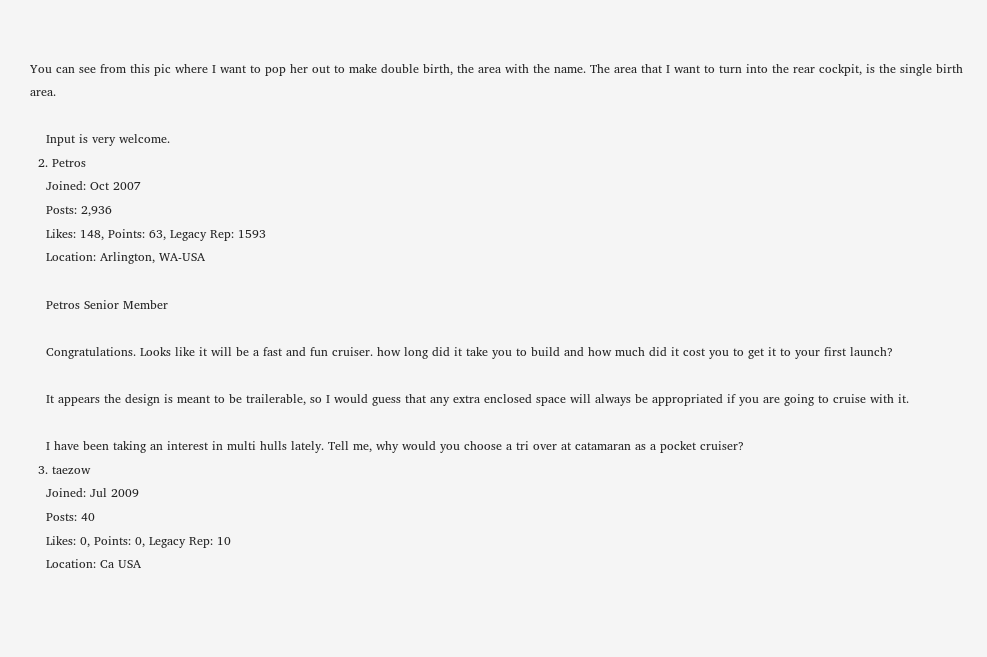You can see from this pic where I want to pop her out to make double birth, the area with the name. The area that I want to turn into the rear cockpit, is the single birth area.

    Input is very welcome.
  2. Petros
    Joined: Oct 2007
    Posts: 2,936
    Likes: 148, Points: 63, Legacy Rep: 1593
    Location: Arlington, WA-USA

    Petros Senior Member

    Congratulations. Looks like it will be a fast and fun cruiser. how long did it take you to build and how much did it cost you to get it to your first launch?

    It appears the design is meant to be trailerable, so I would guess that any extra enclosed space will always be appropriated if you are going to cruise with it.

    I have been taking an interest in multi hulls lately. Tell me, why would you choose a tri over at catamaran as a pocket cruiser?
  3. taezow
    Joined: Jul 2009
    Posts: 40
    Likes: 0, Points: 0, Legacy Rep: 10
    Location: Ca USA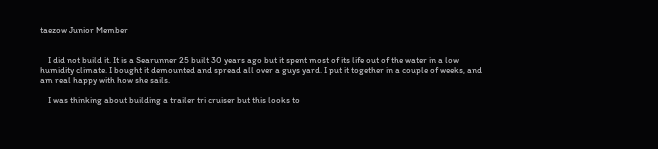taezow Junior Member


    I did not build it. It is a Searunner 25 built 30 years ago but it spent most of its life out of the water in a low humidity climate. I bought it demounted and spread all over a guys yard. I put it together in a couple of weeks, and am real happy with how she sails.

    I was thinking about building a trailer tri cruiser but this looks to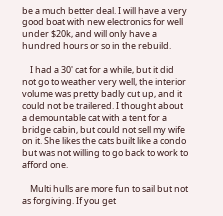be a much better deal. I will have a very good boat with new electronics for well under $20k, and will only have a hundred hours or so in the rebuild.

    I had a 30' cat for a while, but it did not go to weather very well, the interior volume was pretty badly cut up, and it could not be trailered. I thought about a demountable cat with a tent for a bridge cabin, but could not sell my wife on it. She likes the cats built like a condo but was not willing to go back to work to afford one.

    Multi hulls are more fun to sail but not as forgiving. If you get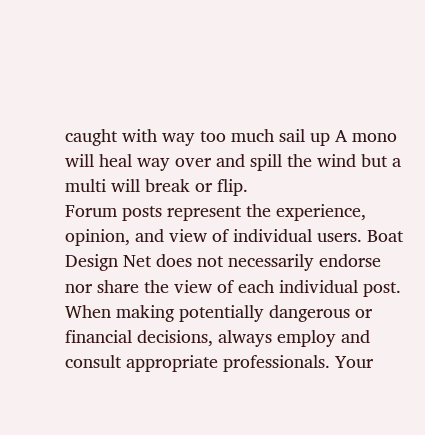caught with way too much sail up A mono will heal way over and spill the wind but a multi will break or flip.
Forum posts represent the experience, opinion, and view of individual users. Boat Design Net does not necessarily endorse nor share the view of each individual post.
When making potentially dangerous or financial decisions, always employ and consult appropriate professionals. Your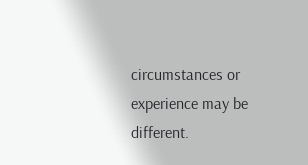circumstances or experience may be different.